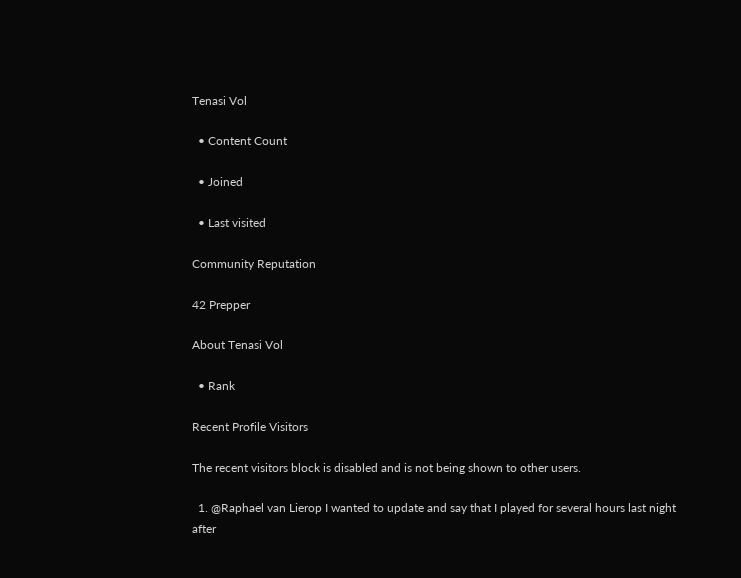Tenasi Vol

  • Content Count

  • Joined

  • Last visited

Community Reputation

42 Prepper

About Tenasi Vol

  • Rank

Recent Profile Visitors

The recent visitors block is disabled and is not being shown to other users.

  1. @Raphael van Lierop I wanted to update and say that I played for several hours last night after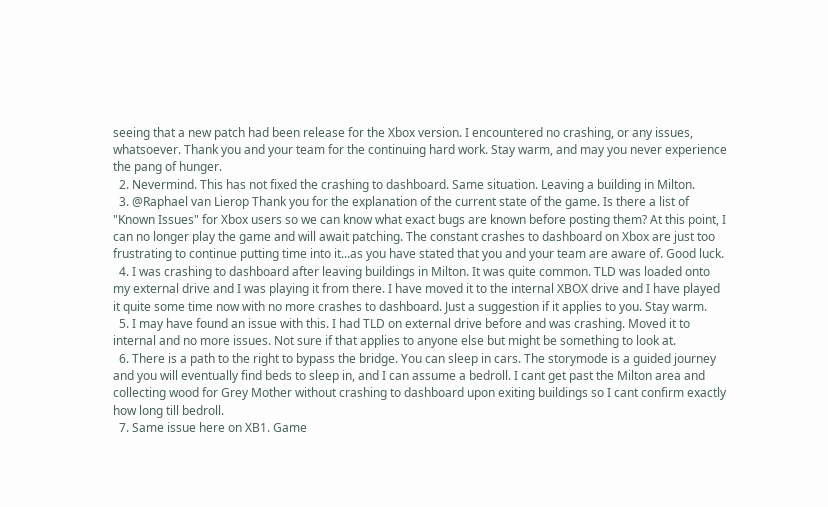seeing that a new patch had been release for the Xbox version. I encountered no crashing, or any issues, whatsoever. Thank you and your team for the continuing hard work. Stay warm, and may you never experience the pang of hunger.
  2. Nevermind. This has not fixed the crashing to dashboard. Same situation. Leaving a building in Milton.
  3. @Raphael van Lierop Thank you for the explanation of the current state of the game. Is there a list of "Known Issues" for Xbox users so we can know what exact bugs are known before posting them? At this point, I can no longer play the game and will await patching. The constant crashes to dashboard on Xbox are just too frustrating to continue putting time into it...as you have stated that you and your team are aware of. Good luck.
  4. I was crashing to dashboard after leaving buildings in Milton. It was quite common. TLD was loaded onto my external drive and I was playing it from there. I have moved it to the internal XBOX drive and I have played it quite some time now with no more crashes to dashboard. Just a suggestion if it applies to you. Stay warm.
  5. I may have found an issue with this. I had TLD on external drive before and was crashing. Moved it to internal and no more issues. Not sure if that applies to anyone else but might be something to look at.
  6. There is a path to the right to bypass the bridge. You can sleep in cars. The storymode is a guided journey and you will eventually find beds to sleep in, and I can assume a bedroll. I cant get past the Milton area and collecting wood for Grey Mother without crashing to dashboard upon exiting buildings so I cant confirm exactly how long till bedroll.
  7. Same issue here on XB1. Game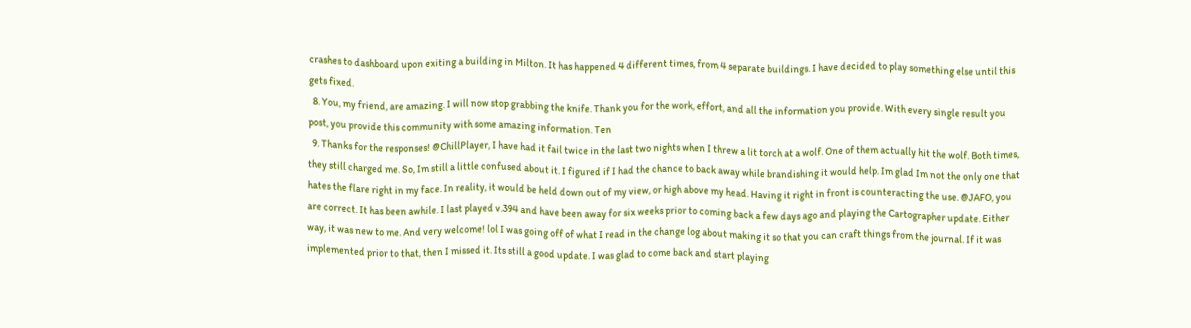crashes to dashboard upon exiting a building in Milton. It has happened 4 different times, from 4 separate buildings. I have decided to play something else until this gets fixed.
  8. You, my friend, are amazing. I will now stop grabbing the knife. Thank you for the work, effort, and all the information you provide. With every single result you post, you provide this community with some amazing information. Ten
  9. Thanks for the responses! @ChillPlayer, I have had it fail twice in the last two nights when I threw a lit torch at a wolf. One of them actually hit the wolf. Both times, they still charged me. So, Im still a little confused about it. I figured if I had the chance to back away while brandishing it would help. Im glad Im not the only one that hates the flare right in my face. In reality, it would be held down out of my view, or high above my head. Having it right in front is counteracting the use. @JAFO, you are correct. It has been awhile. I last played v.394 and have been away for six weeks prior to coming back a few days ago and playing the Cartographer update. Either way, it was new to me. And very welcome! lol I was going off of what I read in the change log about making it so that you can craft things from the journal. If it was implemented prior to that, then I missed it. Its still a good update. I was glad to come back and start playing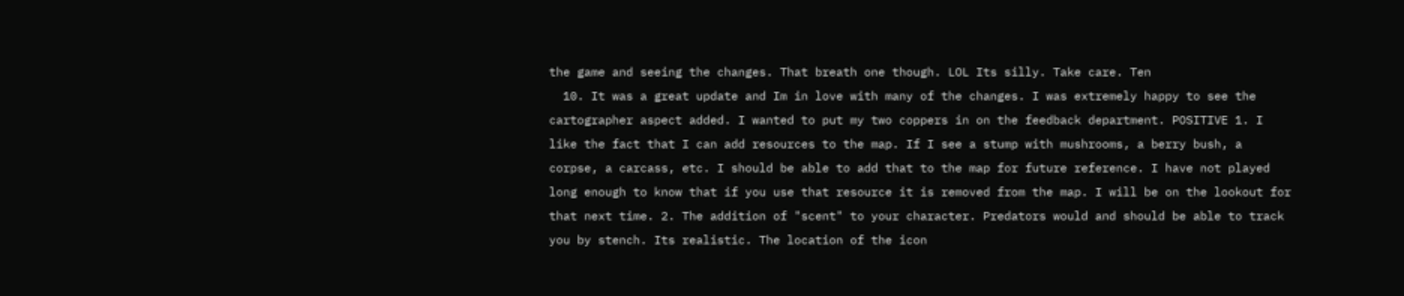the game and seeing the changes. That breath one though. LOL Its silly. Take care. Ten
  10. It was a great update and Im in love with many of the changes. I was extremely happy to see the cartographer aspect added. I wanted to put my two coppers in on the feedback department. POSITIVE 1. I like the fact that I can add resources to the map. If I see a stump with mushrooms, a berry bush, a corpse, a carcass, etc. I should be able to add that to the map for future reference. I have not played long enough to know that if you use that resource it is removed from the map. I will be on the lookout for that next time. 2. The addition of "scent" to your character. Predators would and should be able to track you by stench. Its realistic. The location of the icon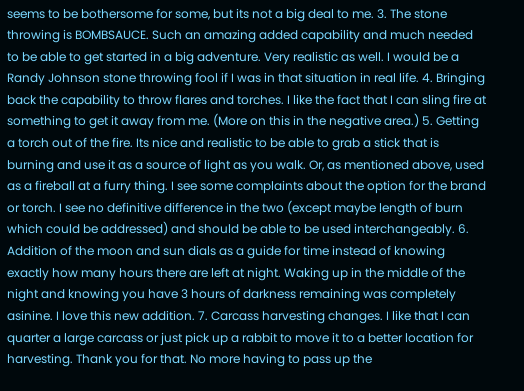seems to be bothersome for some, but its not a big deal to me. 3. The stone throwing is BOMBSAUCE. Such an amazing added capability and much needed to be able to get started in a big adventure. Very realistic as well. I would be a Randy Johnson stone throwing fool if I was in that situation in real life. 4. Bringing back the capability to throw flares and torches. I like the fact that I can sling fire at something to get it away from me. (More on this in the negative area.) 5. Getting a torch out of the fire. Its nice and realistic to be able to grab a stick that is burning and use it as a source of light as you walk. Or, as mentioned above, used as a fireball at a furry thing. I see some complaints about the option for the brand or torch. I see no definitive difference in the two (except maybe length of burn which could be addressed) and should be able to be used interchangeably. 6. Addition of the moon and sun dials as a guide for time instead of knowing exactly how many hours there are left at night. Waking up in the middle of the night and knowing you have 3 hours of darkness remaining was completely asinine. I love this new addition. 7. Carcass harvesting changes. I like that I can quarter a large carcass or just pick up a rabbit to move it to a better location for harvesting. Thank you for that. No more having to pass up the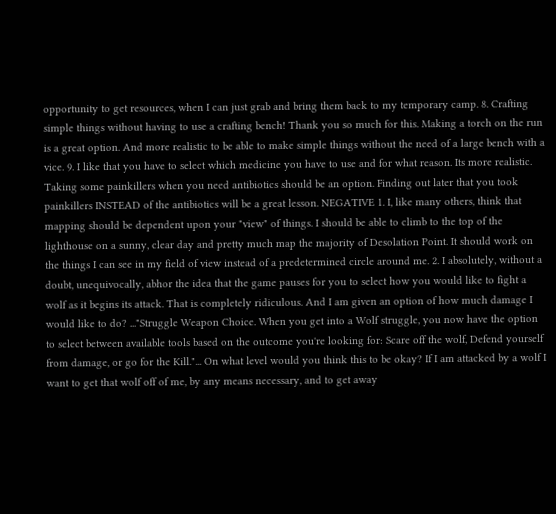opportunity to get resources, when I can just grab and bring them back to my temporary camp. 8. Crafting simple things without having to use a crafting bench! Thank you so much for this. Making a torch on the run is a great option. And more realistic to be able to make simple things without the need of a large bench with a vice. 9. I like that you have to select which medicine you have to use and for what reason. Its more realistic. Taking some painkillers when you need antibiotics should be an option. Finding out later that you took painkillers INSTEAD of the antibiotics will be a great lesson. NEGATIVE 1. I, like many others, think that mapping should be dependent upon your "view" of things. I should be able to climb to the top of the lighthouse on a sunny, clear day and pretty much map the majority of Desolation Point. It should work on the things I can see in my field of view instead of a predetermined circle around me. 2. I absolutely, without a doubt, unequivocally, abhor the idea that the game pauses for you to select how you would like to fight a wolf as it begins its attack. That is completely ridiculous. And I am given an option of how much damage I would like to do? ..."Struggle Weapon Choice. When you get into a Wolf struggle, you now have the option to select between available tools based on the outcome you're looking for: Scare off the wolf, Defend yourself from damage, or go for the Kill."... On what level would you think this to be okay? If I am attacked by a wolf I want to get that wolf off of me, by any means necessary, and to get away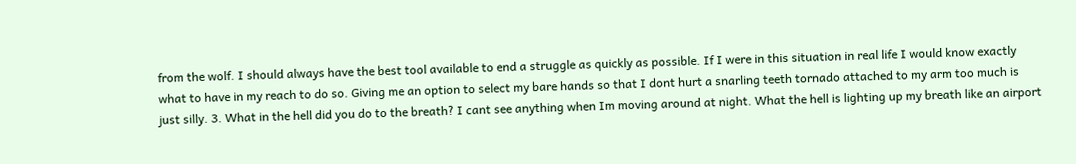from the wolf. I should always have the best tool available to end a struggle as quickly as possible. If I were in this situation in real life I would know exactly what to have in my reach to do so. Giving me an option to select my bare hands so that I dont hurt a snarling teeth tornado attached to my arm too much is just silly. 3. What in the hell did you do to the breath? I cant see anything when Im moving around at night. What the hell is lighting up my breath like an airport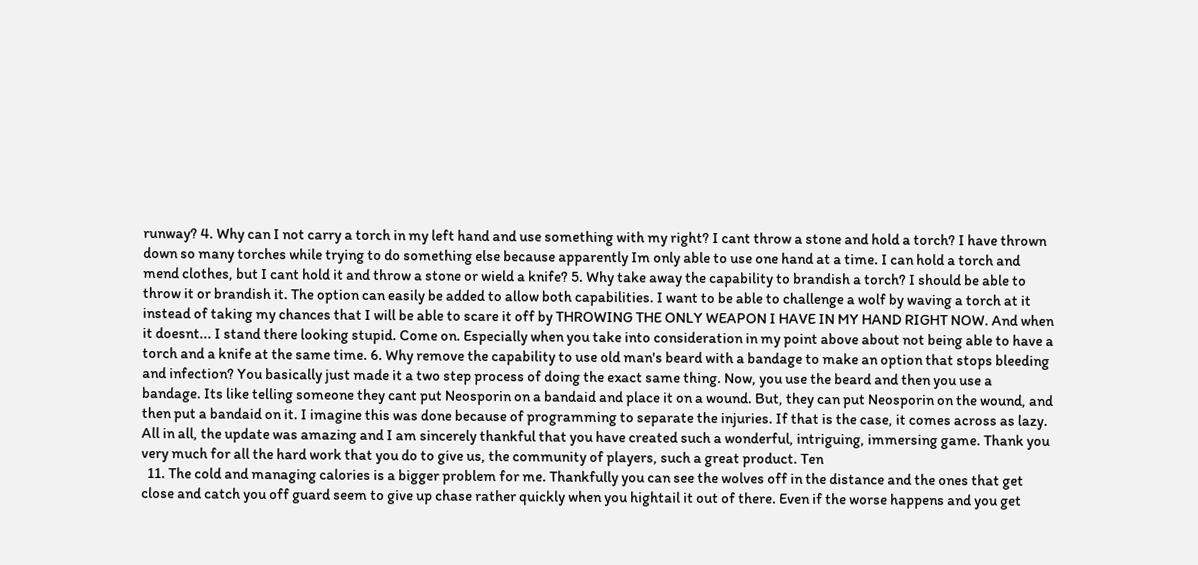runway? 4. Why can I not carry a torch in my left hand and use something with my right? I cant throw a stone and hold a torch? I have thrown down so many torches while trying to do something else because apparently Im only able to use one hand at a time. I can hold a torch and mend clothes, but I cant hold it and throw a stone or wield a knife? 5. Why take away the capability to brandish a torch? I should be able to throw it or brandish it. The option can easily be added to allow both capabilities. I want to be able to challenge a wolf by waving a torch at it instead of taking my chances that I will be able to scare it off by THROWING THE ONLY WEAPON I HAVE IN MY HAND RIGHT NOW. And when it doesnt... I stand there looking stupid. Come on. Especially when you take into consideration in my point above about not being able to have a torch and a knife at the same time. 6. Why remove the capability to use old man's beard with a bandage to make an option that stops bleeding and infection? You basically just made it a two step process of doing the exact same thing. Now, you use the beard and then you use a bandage. Its like telling someone they cant put Neosporin on a bandaid and place it on a wound. But, they can put Neosporin on the wound, and then put a bandaid on it. I imagine this was done because of programming to separate the injuries. If that is the case, it comes across as lazy. All in all, the update was amazing and I am sincerely thankful that you have created such a wonderful, intriguing, immersing game. Thank you very much for all the hard work that you do to give us, the community of players, such a great product. Ten
  11. The cold and managing calories is a bigger problem for me. Thankfully you can see the wolves off in the distance and the ones that get close and catch you off guard seem to give up chase rather quickly when you hightail it out of there. Even if the worse happens and you get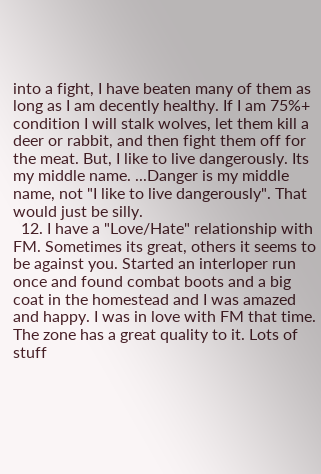into a fight, I have beaten many of them as long as I am decently healthy. If I am 75%+ condition I will stalk wolves, let them kill a deer or rabbit, and then fight them off for the meat. But, I like to live dangerously. Its my middle name. ...Danger is my middle name, not "I like to live dangerously". That would just be silly.
  12. I have a "Love/Hate" relationship with FM. Sometimes its great, others it seems to be against you. Started an interloper run once and found combat boots and a big coat in the homestead and I was amazed and happy. I was in love with FM that time. The zone has a great quality to it. Lots of stuff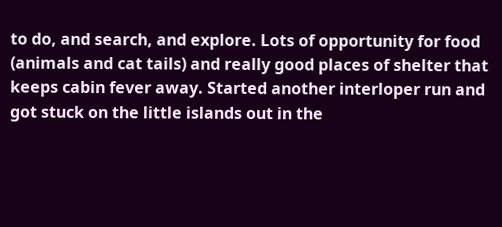to do, and search, and explore. Lots of opportunity for food (animals and cat tails) and really good places of shelter that keeps cabin fever away. Started another interloper run and got stuck on the little islands out in the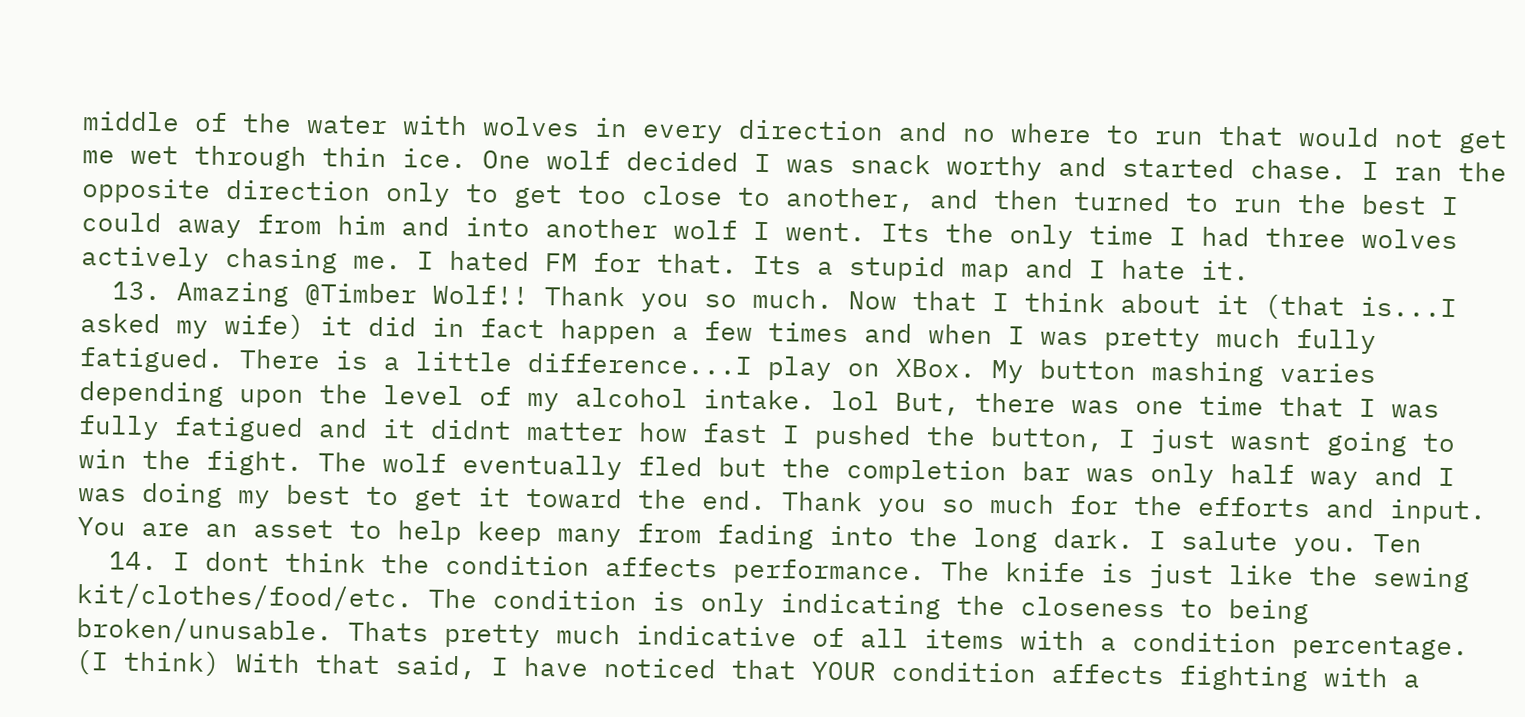middle of the water with wolves in every direction and no where to run that would not get me wet through thin ice. One wolf decided I was snack worthy and started chase. I ran the opposite direction only to get too close to another, and then turned to run the best I could away from him and into another wolf I went. Its the only time I had three wolves actively chasing me. I hated FM for that. Its a stupid map and I hate it.
  13. Amazing @Timber Wolf!! Thank you so much. Now that I think about it (that is...I asked my wife) it did in fact happen a few times and when I was pretty much fully fatigued. There is a little difference...I play on XBox. My button mashing varies depending upon the level of my alcohol intake. lol But, there was one time that I was fully fatigued and it didnt matter how fast I pushed the button, I just wasnt going to win the fight. The wolf eventually fled but the completion bar was only half way and I was doing my best to get it toward the end. Thank you so much for the efforts and input. You are an asset to help keep many from fading into the long dark. I salute you. Ten
  14. I dont think the condition affects performance. The knife is just like the sewing kit/clothes/food/etc. The condition is only indicating the closeness to being broken/unusable. Thats pretty much indicative of all items with a condition percentage. (I think) With that said, I have noticed that YOUR condition affects fighting with a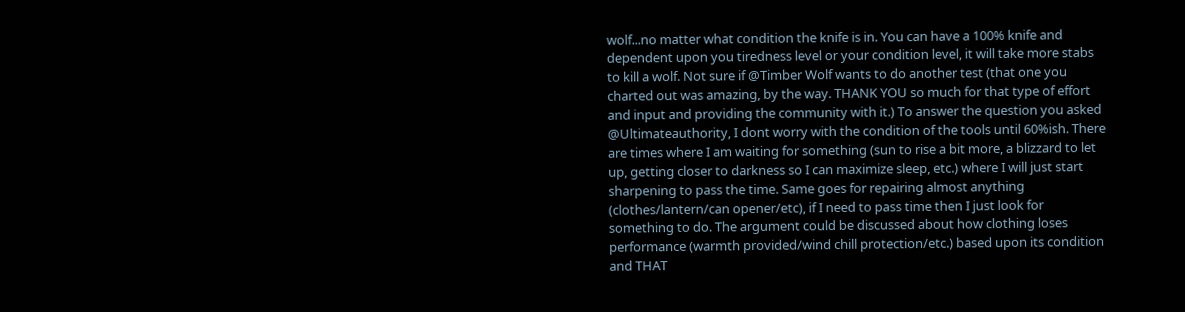wolf...no matter what condition the knife is in. You can have a 100% knife and dependent upon you tiredness level or your condition level, it will take more stabs to kill a wolf. Not sure if @Timber Wolf wants to do another test (that one you charted out was amazing, by the way. THANK YOU so much for that type of effort and input and providing the community with it.) To answer the question you asked @Ultimateauthority, I dont worry with the condition of the tools until 60%ish. There are times where I am waiting for something (sun to rise a bit more, a blizzard to let up, getting closer to darkness so I can maximize sleep, etc.) where I will just start sharpening to pass the time. Same goes for repairing almost anything (clothes/lantern/can opener/etc), if I need to pass time then I just look for something to do. The argument could be discussed about how clothing loses performance (warmth provided/wind chill protection/etc.) based upon its condition and THAT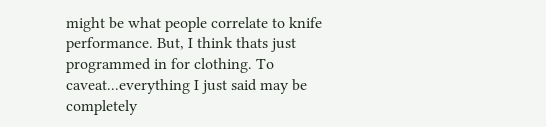might be what people correlate to knife performance. But, I think thats just programmed in for clothing. To caveat...everything I just said may be completely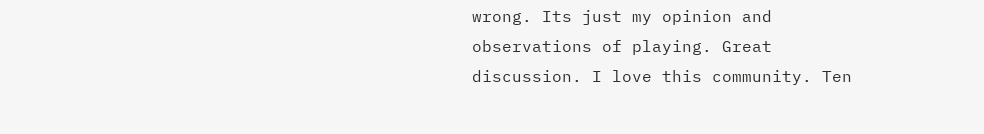wrong. Its just my opinion and observations of playing. Great discussion. I love this community. Ten